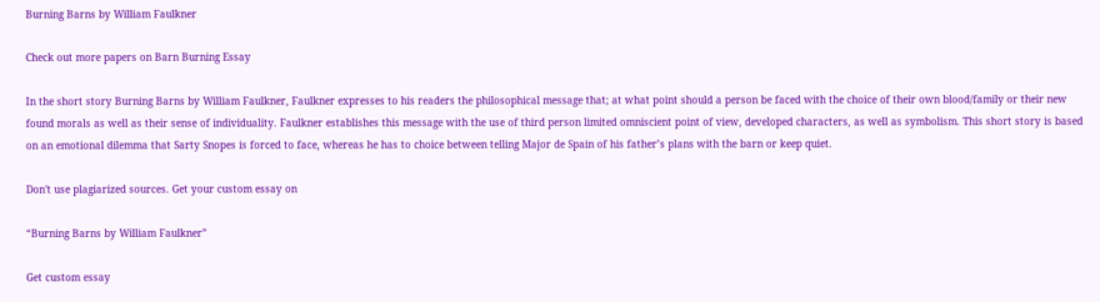Burning Barns by William Faulkner

Check out more papers on Barn Burning Essay

In the short story Burning Barns by William Faulkner, Faulkner expresses to his readers the philosophical message that; at what point should a person be faced with the choice of their own blood/family or their new found morals as well as their sense of individuality. Faulkner establishes this message with the use of third person limited omniscient point of view, developed characters, as well as symbolism. This short story is based on an emotional dilemma that Sarty Snopes is forced to face, whereas he has to choice between telling Major de Spain of his father’s plans with the barn or keep quiet.

Don't use plagiarized sources. Get your custom essay on

“Burning Barns by William Faulkner”

Get custom essay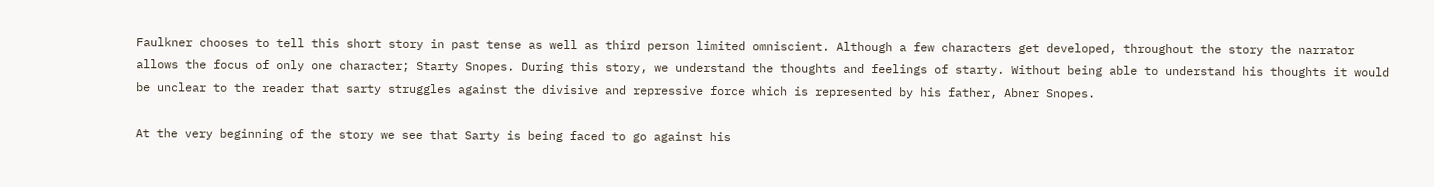Faulkner chooses to tell this short story in past tense as well as third person limited omniscient. Although a few characters get developed, throughout the story the narrator allows the focus of only one character; Starty Snopes. During this story, we understand the thoughts and feelings of starty. Without being able to understand his thoughts it would be unclear to the reader that sarty struggles against the divisive and repressive force which is represented by his father, Abner Snopes.

At the very beginning of the story we see that Sarty is being faced to go against his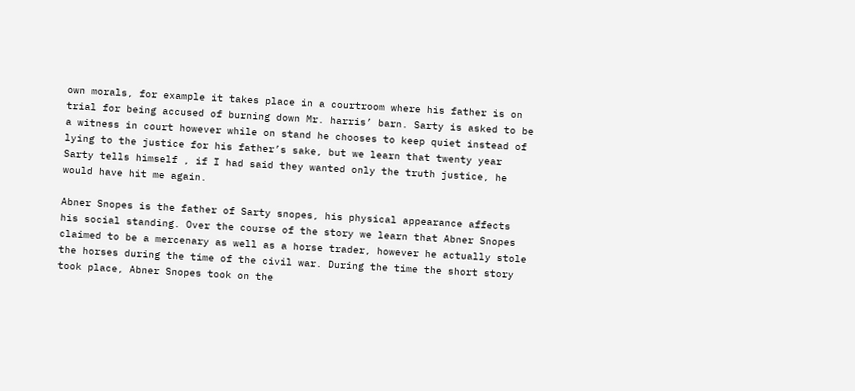own morals, for example it takes place in a courtroom where his father is on trial for being accused of burning down Mr. harris’ barn. Sarty is asked to be a witness in court however while on stand he chooses to keep quiet instead of lying to the justice for his father’s sake, but we learn that twenty year Sarty tells himself , if I had said they wanted only the truth justice, he would have hit me again.

Abner Snopes is the father of Sarty snopes, his physical appearance affects his social standing. Over the course of the story we learn that Abner Snopes claimed to be a mercenary as well as a horse trader, however he actually stole the horses during the time of the civil war. During the time the short story took place, Abner Snopes took on the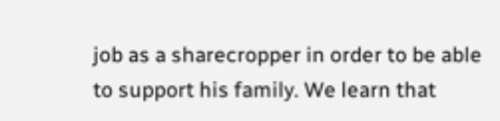job as a sharecropper in order to be able to support his family. We learn that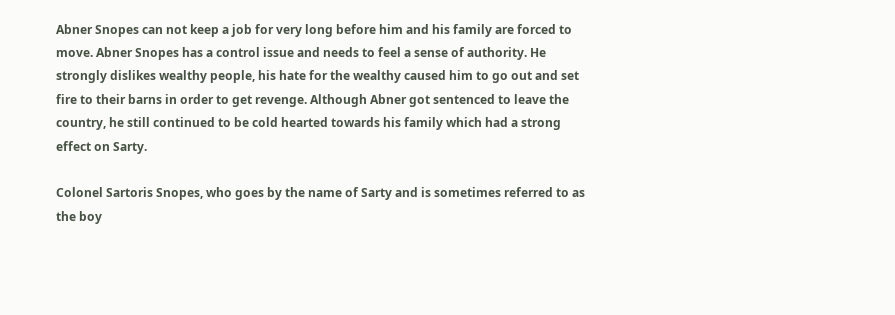Abner Snopes can not keep a job for very long before him and his family are forced to move. Abner Snopes has a control issue and needs to feel a sense of authority. He strongly dislikes wealthy people, his hate for the wealthy caused him to go out and set fire to their barns in order to get revenge. Although Abner got sentenced to leave the country, he still continued to be cold hearted towards his family which had a strong effect on Sarty.

Colonel Sartoris Snopes, who goes by the name of Sarty and is sometimes referred to as the boy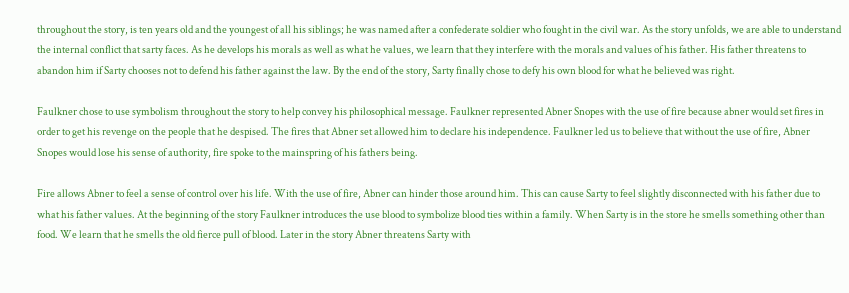throughout the story, is ten years old and the youngest of all his siblings; he was named after a confederate soldier who fought in the civil war. As the story unfolds, we are able to understand the internal conflict that sarty faces. As he develops his morals as well as what he values, we learn that they interfere with the morals and values of his father. His father threatens to abandon him if Sarty chooses not to defend his father against the law. By the end of the story, Sarty finally chose to defy his own blood for what he believed was right.

Faulkner chose to use symbolism throughout the story to help convey his philosophical message. Faulkner represented Abner Snopes with the use of fire because abner would set fires in order to get his revenge on the people that he despised. The fires that Abner set allowed him to declare his independence. Faulkner led us to believe that without the use of fire, Abner Snopes would lose his sense of authority, fire spoke to the mainspring of his fathers being.

Fire allows Abner to feel a sense of control over his life. With the use of fire, Abner can hinder those around him. This can cause Sarty to feel slightly disconnected with his father due to what his father values. At the beginning of the story Faulkner introduces the use blood to symbolize blood ties within a family. When Sarty is in the store he smells something other than food. We learn that he smells the old fierce pull of blood. Later in the story Abner threatens Sarty with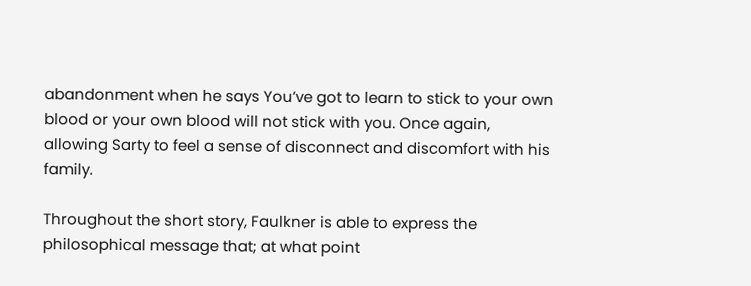abandonment when he says You’ve got to learn to stick to your own blood or your own blood will not stick with you. Once again, allowing Sarty to feel a sense of disconnect and discomfort with his family.

Throughout the short story, Faulkner is able to express the philosophical message that; at what point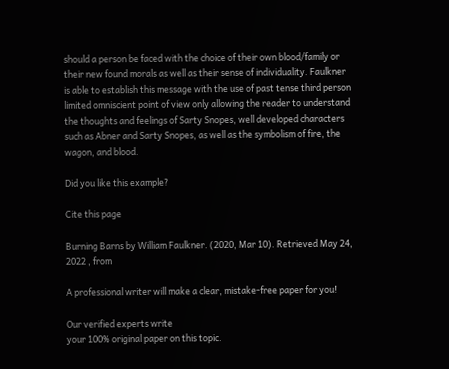should a person be faced with the choice of their own blood/family or their new found morals as well as their sense of individuality. Faulkner is able to establish this message with the use of past tense third person limited omniscient point of view only allowing the reader to understand the thoughts and feelings of Sarty Snopes, well developed characters such as Abner and Sarty Snopes, as well as the symbolism of fire, the wagon, and blood.

Did you like this example?

Cite this page

Burning Barns by William Faulkner. (2020, Mar 10). Retrieved May 24, 2022 , from

A professional writer will make a clear, mistake-free paper for you!

Our verified experts write
your 100% original paper on this topic.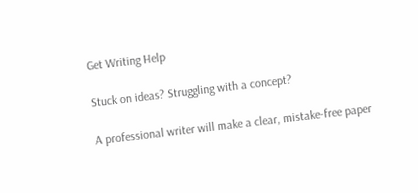Get Writing Help

Stuck on ideas? Struggling with a concept?

A professional writer will make a clear, mistake-free paper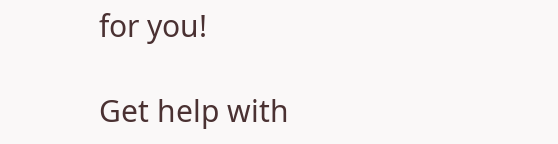for you!

Get help with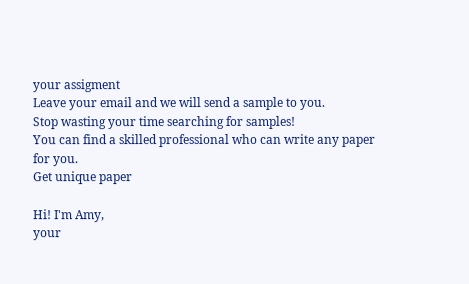your assigment
Leave your email and we will send a sample to you.
Stop wasting your time searching for samples!
You can find a skilled professional who can write any paper for you.
Get unique paper

Hi! I'm Amy,
your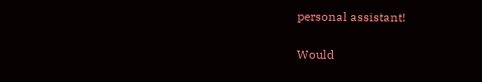personal assistant!

Would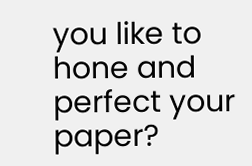you like to hone and perfect your paper?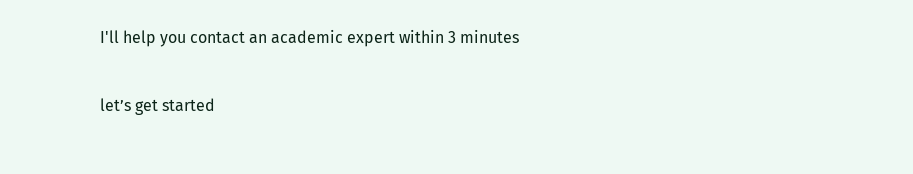I'll help you contact an academic expert within 3 minutes

let’s get started